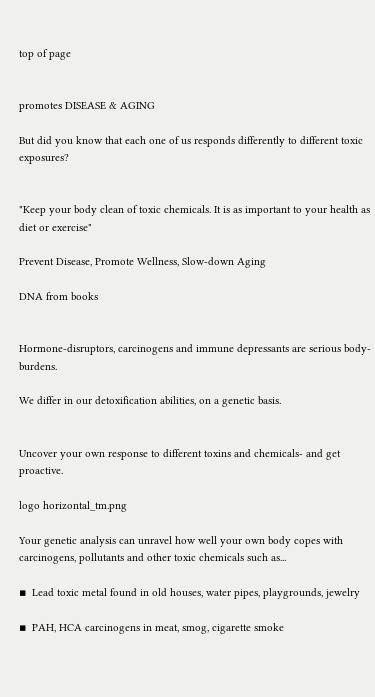top of page


promotes DISEASE & AGING

But did you know that each one of us responds differently to different toxic exposures?


"Keep your body clean of toxic chemicals. It is as important to your health as diet or exercise"

Prevent Disease, Promote Wellness, Slow-down Aging

DNA from books


Hormone-disruptors, carcinogens and immune depressants are serious body-burdens.

We differ in our detoxification abilities, on a genetic basis.


Uncover your own response to different toxins and chemicals- and get proactive.

logo horizontal_tm.png

Your genetic analysis can unravel how well your own body copes with carcinogens, pollutants and other toxic chemicals such as...

▪  Lead toxic metal found in old houses, water pipes, playgrounds, jewelry

▪  PAH, HCA carcinogens in meat, smog, cigarette smoke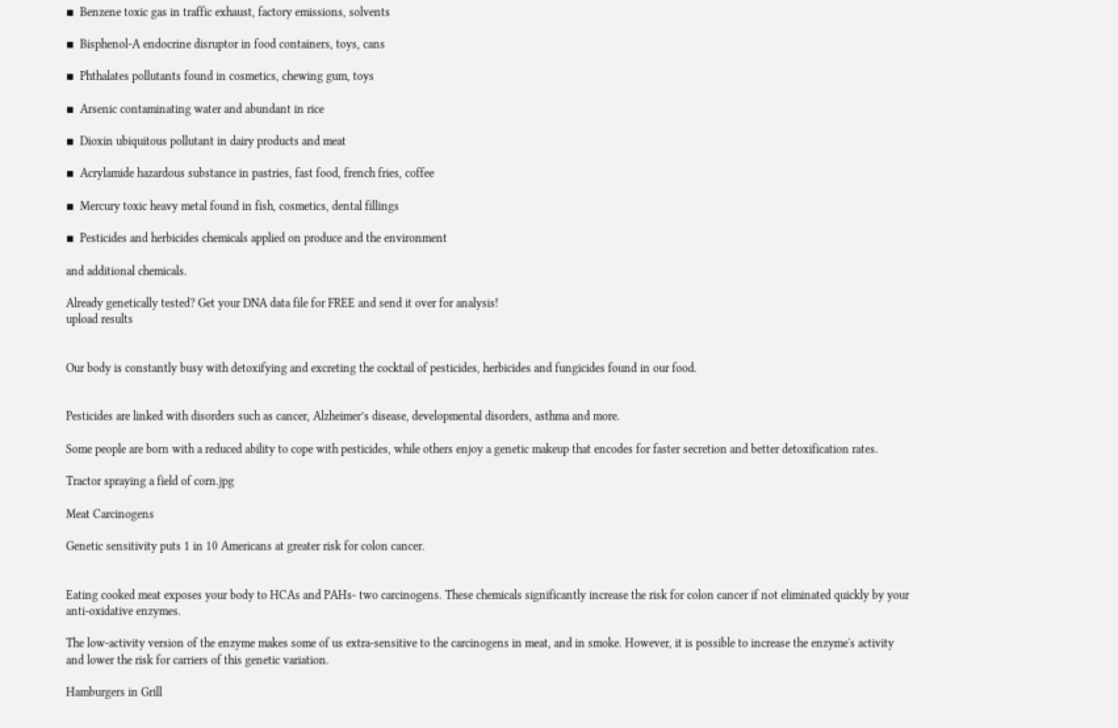▪  Benzene toxic gas in traffic exhaust, factory emissions, solvents

▪  Bisphenol-A endocrine disruptor in food containers, toys, cans

▪  Phthalates pollutants found in cosmetics, chewing gum, toys

▪  Arsenic contaminating water and abundant in rice

▪  Dioxin ubiquitous pollutant in dairy products and meat

▪  Acrylamide hazardous substance in pastries, fast food, french fries, coffee

▪  Mercury toxic heavy metal found in fish, cosmetics, dental fillings

▪  Pesticides and herbicides chemicals applied on produce and the environment

and additional chemicals.

Already genetically tested? Get your DNA data file for FREE and send it over for analysis!
upload results


Our body is constantly busy with detoxifying and excreting the cocktail of pesticides, herbicides and fungicides found in our food.


Pesticides are linked with disorders such as cancer, Alzheimer’s disease, developmental disorders, asthma and more.

Some people are born with a reduced ability to cope with pesticides, while others enjoy a genetic makeup that encodes for faster secretion and better detoxification rates.

Tractor spraying a field of corn.jpg

Meat Carcinogens

Genetic sensitivity puts 1 in 10 Americans at greater risk for colon cancer.


Eating cooked meat exposes your body to HCAs and PAHs- two carcinogens. These chemicals significantly increase the risk for colon cancer if not eliminated quickly by your anti-oxidative enzymes.

The low-activity version of the enzyme makes some of us extra-sensitive to the carcinogens in meat, and in smoke. However, it is possible to increase the enzyme's activity and lower the risk for carriers of this genetic variation.

Hamburgers in Grill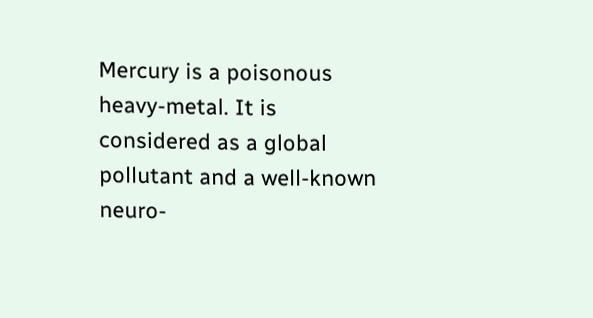Mercury is a poisonous heavy-metal. It is considered as a global pollutant and a well-known neuro-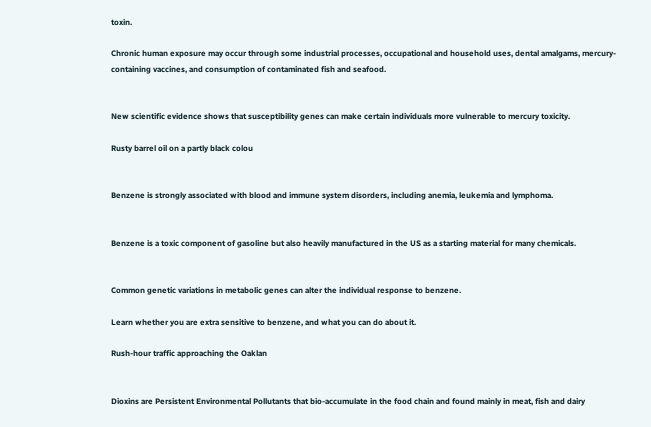toxin.

Chronic human exposure may occur through some industrial processes, occupational and household uses, dental amalgams, mercury-containing vaccines, and consumption of contaminated fish and seafood.


New scientific evidence shows that susceptibility genes can make certain individuals more vulnerable to mercury toxicity.

Rusty barrel oil on a partly black colou


Benzene is strongly associated with blood and immune system disorders, including anemia, leukemia and lymphoma.


Benzene is a toxic component of gasoline but also heavily manufactured in the US as a starting material for many chemicals.


Common genetic variations in metabolic genes can alter the individual response to benzene.

Learn whether you are extra sensitive to benzene, and what you can do about it.

Rush-hour traffic approaching the Oaklan


Dioxins are Persistent Environmental Pollutants that bio-accumulate in the food chain and found mainly in meat, fish and dairy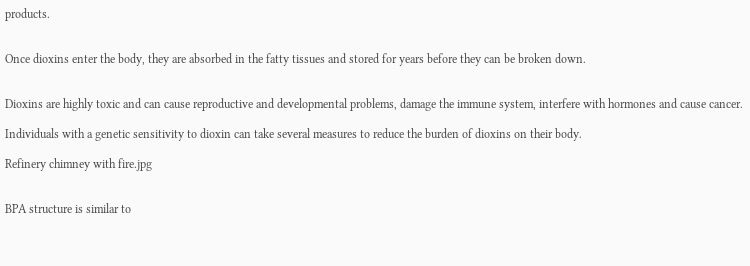products.


Once dioxins enter the body, they are absorbed in the fatty tissues and stored for years before they can be broken down.


Dioxins are highly toxic and can cause reproductive and developmental problems, damage the immune system, interfere with hormones and cause cancer.

Individuals with a genetic sensitivity to dioxin can take several measures to reduce the burden of dioxins on their body.

Refinery chimney with fire.jpg


BPA structure is similar to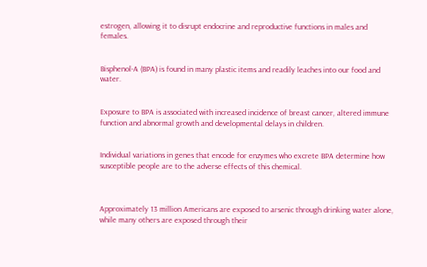estrogen, allowing it to disrupt endocrine and reproductive functions in males and females.


Bisphenol-A (BPA) is found in many plastic items and readily leaches into our food and water.


Exposure to BPA is associated with increased incidence of breast cancer, altered immune function and abnormal growth and developmental delays in children.


Individual variations in genes that encode for enzymes who excrete BPA determine how susceptible people are to the adverse effects of this chemical.



Approximately 13 million Americans are exposed to arsenic through drinking water alone, while many others are exposed through their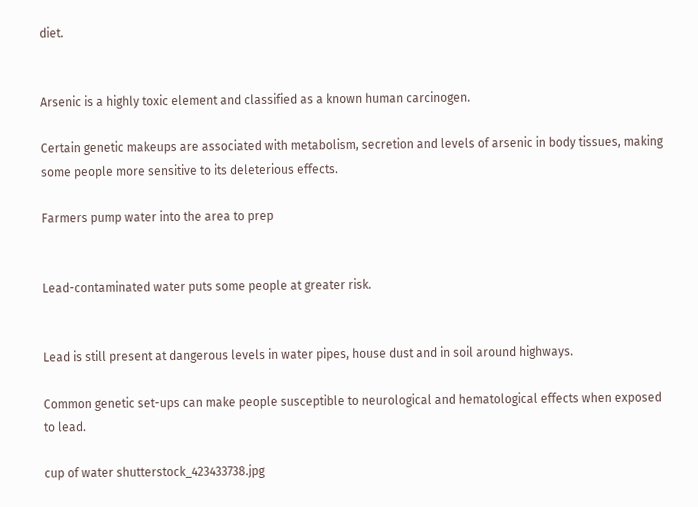diet.


Arsenic is a highly toxic element and classified as a known human carcinogen.

Certain genetic makeups are associated with metabolism, secretion and levels of arsenic in body tissues, making some people more sensitive to its deleterious effects.

Farmers pump water into the area to prep


Lead-contaminated water puts some people at greater risk.


Lead is still present at dangerous levels in water pipes, house dust and in soil around highways.

Common genetic set-ups can make people susceptible to neurological and hematological effects when exposed to lead.

cup of water shutterstock_423433738.jpg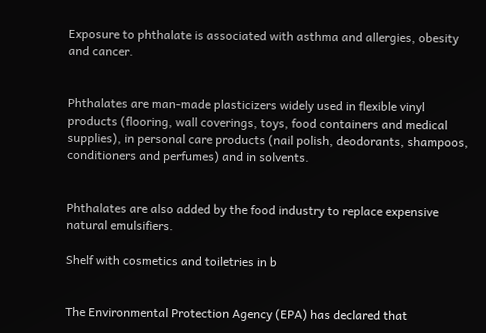Exposure to phthalate is associated with asthma and allergies, obesity and cancer.


Phthalates are man-made plasticizers widely used in flexible vinyl products (flooring, wall coverings, toys, food containers and medical supplies), in personal care products (nail polish, deodorants, shampoos, conditioners and perfumes) and in solvents.


Phthalates are also added by the food industry to replace expensive natural emulsifiers.

Shelf with cosmetics and toiletries in b


The Environmental Protection Agency (EPA) has declared that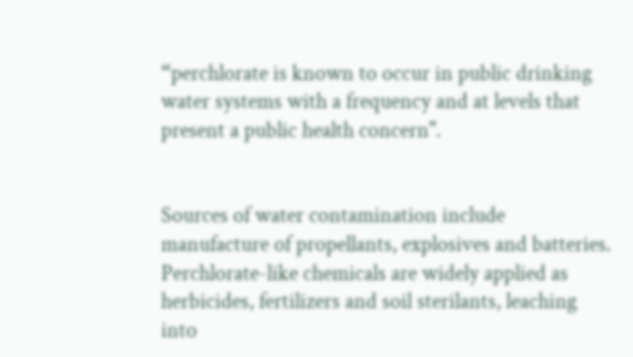“perchlorate is known to occur in public drinking water systems with a frequency and at levels that present a public health concern".


Sources of water contamination include manufacture of propellants, explosives and batteries. Perchlorate-like chemicals are widely applied as herbicides, fertilizers and soil sterilants, leaching into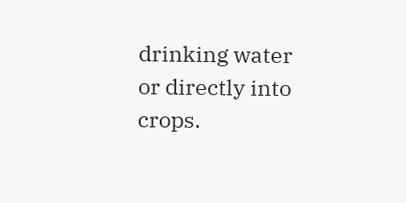drinking water or directly into crops.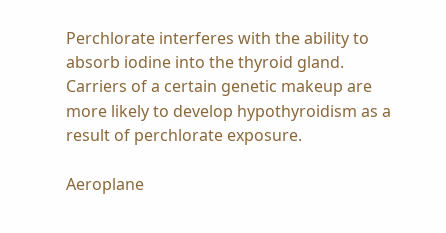Perchlorate interferes with the ability to absorb iodine into the thyroid gland. Carriers of a certain genetic makeup are more likely to develop hypothyroidism as a result of perchlorate exposure.

Aeroplane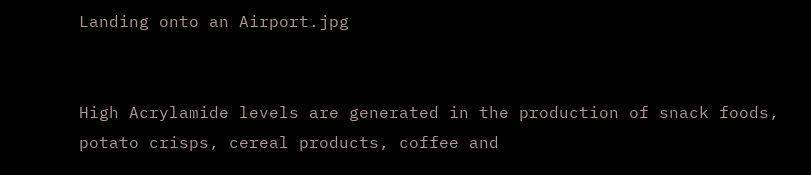Landing onto an Airport.jpg


High Acrylamide levels are generated in the production of snack foods, potato crisps, cereal products, coffee and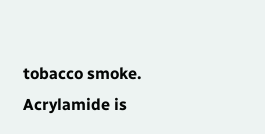tobacco smoke. Acrylamide is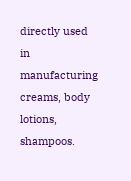directly used in manufacturing creams, body lotions, shampoos.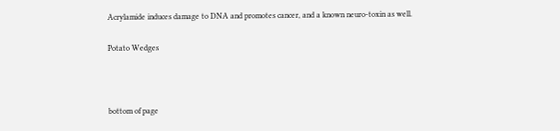Acrylamide induces damage to DNA and promotes cancer, and a known neuro-toxin as well.

Potato Wedges



bottom of page